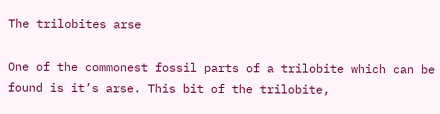The trilobites arse

One of the commonest fossil parts of a trilobite which can be found is it’s arse. This bit of the trilobite,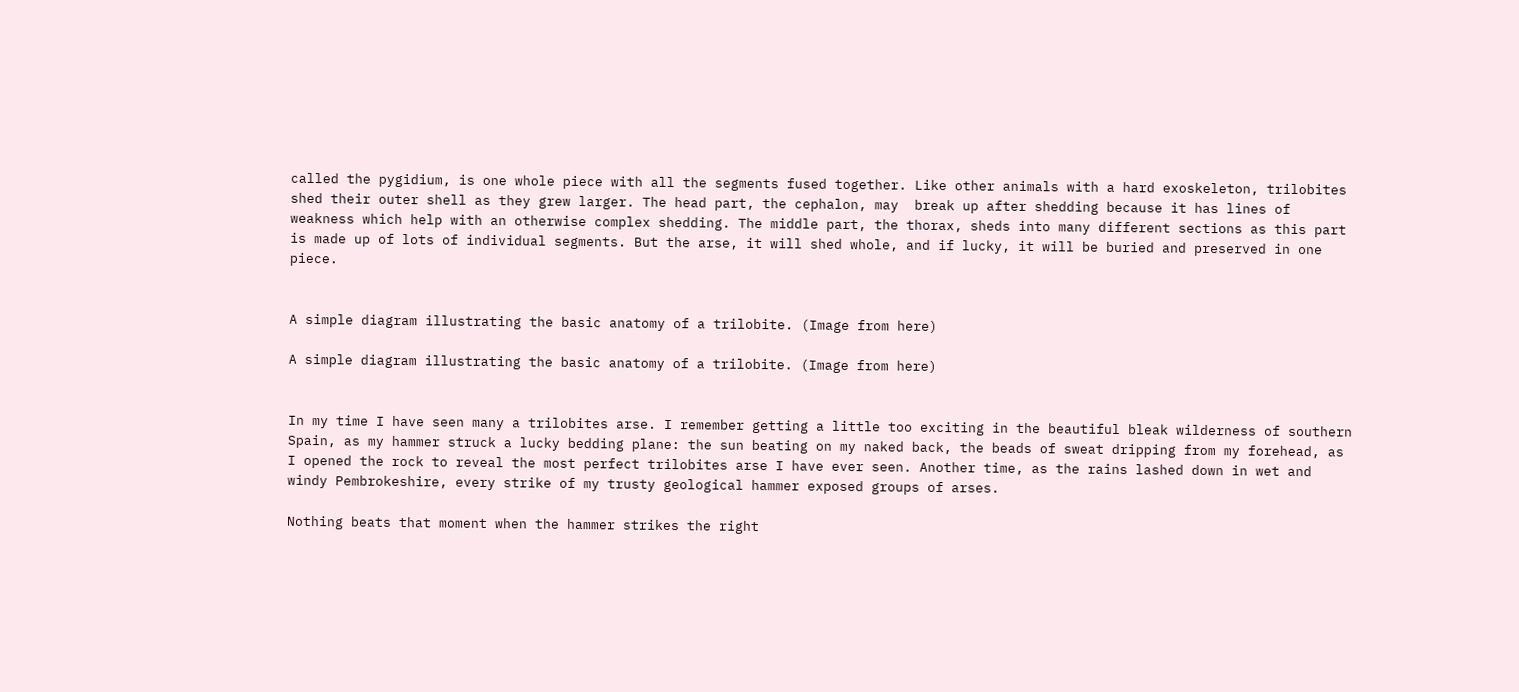called the pygidium, is one whole piece with all the segments fused together. Like other animals with a hard exoskeleton, trilobites shed their outer shell as they grew larger. The head part, the cephalon, may  break up after shedding because it has lines of weakness which help with an otherwise complex shedding. The middle part, the thorax, sheds into many different sections as this part is made up of lots of individual segments. But the arse, it will shed whole, and if lucky, it will be buried and preserved in one piece.


A simple diagram illustrating the basic anatomy of a trilobite. (Image from here)

A simple diagram illustrating the basic anatomy of a trilobite. (Image from here)


In my time I have seen many a trilobites arse. I remember getting a little too exciting in the beautiful bleak wilderness of southern Spain, as my hammer struck a lucky bedding plane: the sun beating on my naked back, the beads of sweat dripping from my forehead, as I opened the rock to reveal the most perfect trilobites arse I have ever seen. Another time, as the rains lashed down in wet and windy Pembrokeshire, every strike of my trusty geological hammer exposed groups of arses.

Nothing beats that moment when the hammer strikes the right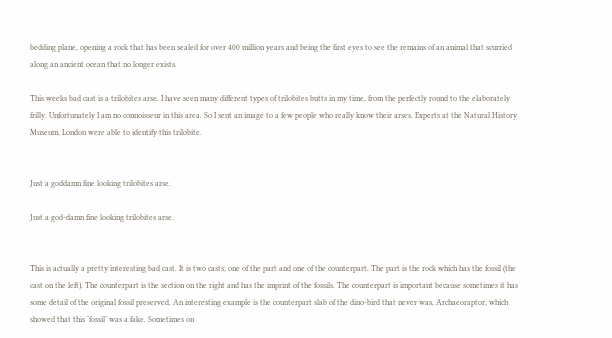bedding plane, opening a rock that has been sealed for over 400 million years and being the first eyes to see the remains of an animal that scurried along an ancient ocean that no longer exists.

This weeks bad cast is a trilobites arse. I have seen many different types of trilobites butts in my time, from the perfectly round to the elaborately frilly. Unfortunately I am no connoisseur in this area. So I sent an image to a few people who really know their arses. Experts at the Natural History Museum, London were able to identify this trilobite.


Just a goddamn fine looking trilobites arse.

Just a god-damn fine looking trilobites arse.


This is actually a pretty interesting bad cast. It is two casts; one of the part and one of the counterpart. The part is the rock which has the fossil (the cast on the left). The counterpart is the section on the right and has the imprint of the fossils. The counterpart is important because sometimes it has some detail of the original fossil preserved. An interesting example is the counterpart slab of the dino-bird that never was, Archaeoraptor, which showed that this ‘fossil’ was a fake. Sometimes on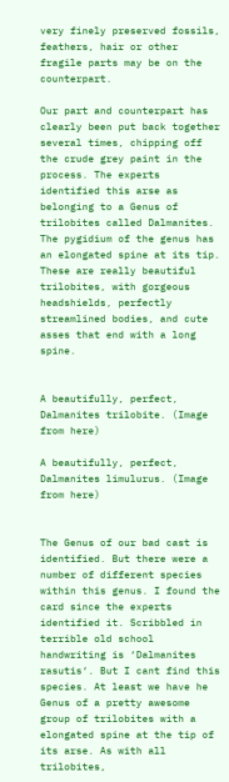very finely preserved fossils, feathers, hair or other fragile parts may be on the counterpart.

Our part and counterpart has clearly been put back together several times, chipping off the crude grey paint in the process. The experts identified this arse as belonging to a Genus of trilobites called Dalmanites. The pygidium of the genus has an elongated spine at its tip. These are really beautiful trilobites, with gorgeous headshields, perfectly streamlined bodies, and cute asses that end with a long spine.


A beautifully, perfect, Dalmanites trilobite. (Image from here)

A beautifully, perfect, Dalmanites limulurus. (Image from here)


The Genus of our bad cast is identified. But there were a number of different species within this genus. I found the card since the experts identified it. Scribbled in terrible old school handwriting is ‘Dalmanites rasutis‘. But I cant find this species. At least we have he Genus of a pretty awesome group of trilobites with a elongated spine at the tip of its arse. As with all trilobites,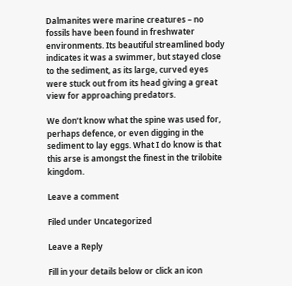Dalmanites were marine creatures – no fossils have been found in freshwater environments. Its beautiful streamlined body indicates it was a swimmer, but stayed close to the sediment, as its large, curved eyes were stuck out from its head giving a great view for approaching predators.

We don’t know what the spine was used for, perhaps defence, or even digging in the sediment to lay eggs. What I do know is that this arse is amongst the finest in the trilobite kingdom.

Leave a comment

Filed under Uncategorized

Leave a Reply

Fill in your details below or click an icon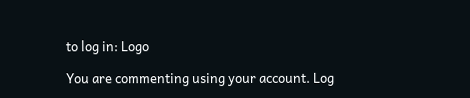to log in: Logo

You are commenting using your account. Log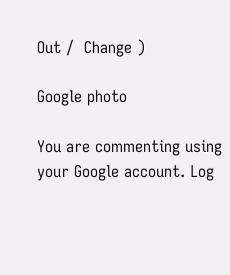Out /  Change )

Google photo

You are commenting using your Google account. Log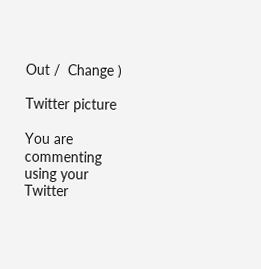Out /  Change )

Twitter picture

You are commenting using your Twitter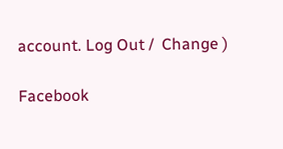account. Log Out /  Change )

Facebook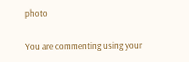photo

You are commenting using your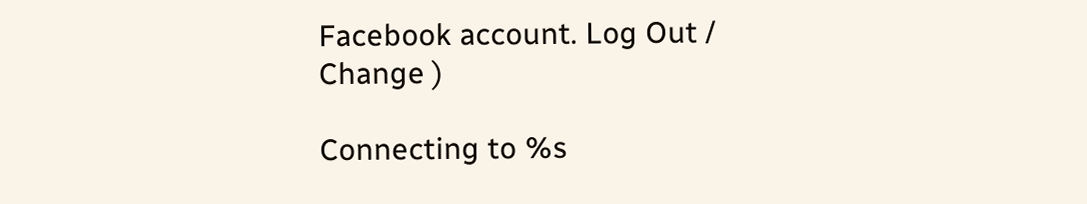Facebook account. Log Out /  Change )

Connecting to %s